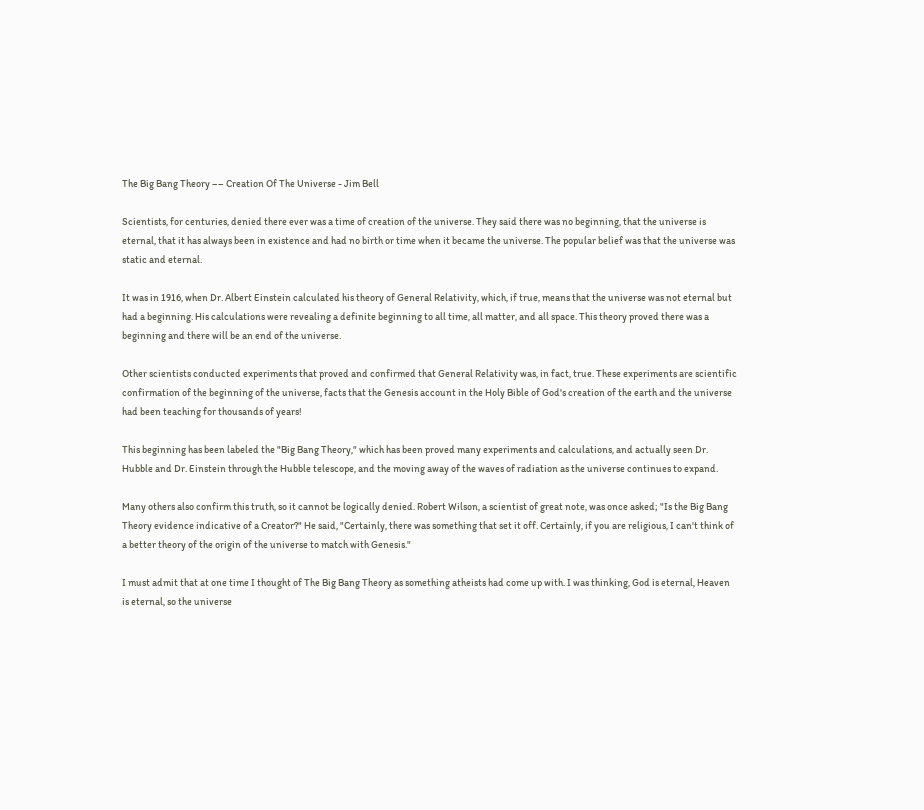The Big Bang Theory –– Creation Of The Universe - Jim Bell

Scientists, for centuries, denied there ever was a time of creation of the universe. They said there was no beginning, that the universe is eternal, that it has always been in existence and had no birth or time when it became the universe. The popular belief was that the universe was static and eternal.

It was in 1916, when Dr. Albert Einstein calculated his theory of General Relativity, which, if true, means that the universe was not eternal but had a beginning. His calculations were revealing a definite beginning to all time, all matter, and all space. This theory proved there was a beginning and there will be an end of the universe.

Other scientists conducted experiments that proved and confirmed that General Relativity was, in fact, true. These experiments are scientific confirmation of the beginning of the universe, facts that the Genesis account in the Holy Bible of God's creation of the earth and the universe had been teaching for thousands of years!

This beginning has been labeled the "Big Bang Theory," which has been proved many experiments and calculations, and actually seen Dr. Hubble and Dr. Einstein through the Hubble telescope, and the moving away of the waves of radiation as the universe continues to expand.

Many others also confirm this truth, so it cannot be logically denied. Robert Wilson, a scientist of great note, was once asked; "Is the Big Bang Theory evidence indicative of a Creator?" He said, "Certainly, there was something that set it off. Certainly, if you are religious, I can't think of a better theory of the origin of the universe to match with Genesis."

I must admit that at one time I thought of The Big Bang Theory as something atheists had come up with. I was thinking, God is eternal, Heaven is eternal, so the universe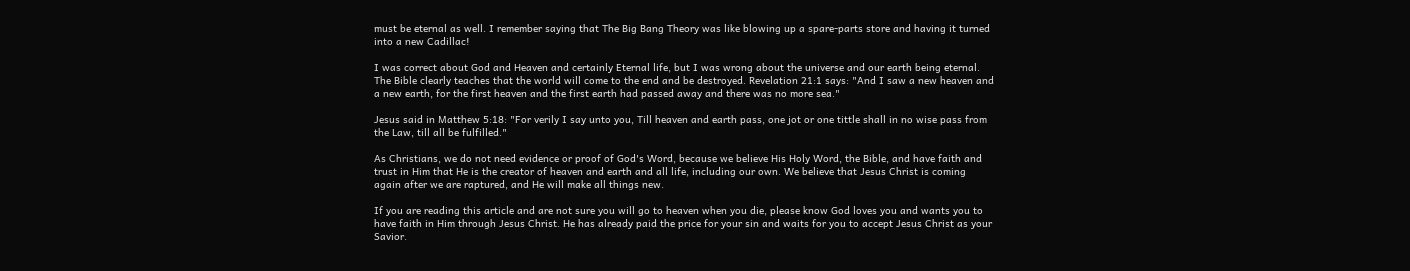must be eternal as well. I remember saying that The Big Bang Theory was like blowing up a spare-parts store and having it turned into a new Cadillac!

I was correct about God and Heaven and certainly Eternal life, but I was wrong about the universe and our earth being eternal. The Bible clearly teaches that the world will come to the end and be destroyed. Revelation 21:1 says: "And I saw a new heaven and a new earth, for the first heaven and the first earth had passed away and there was no more sea."

Jesus said in Matthew 5:18: "For verily I say unto you, Till heaven and earth pass, one jot or one tittle shall in no wise pass from the Law, till all be fulfilled."

As Christians, we do not need evidence or proof of God's Word, because we believe His Holy Word, the Bible, and have faith and trust in Him that He is the creator of heaven and earth and all life, including our own. We believe that Jesus Christ is coming again after we are raptured, and He will make all things new.

If you are reading this article and are not sure you will go to heaven when you die, please know God loves you and wants you to have faith in Him through Jesus Christ. He has already paid the price for your sin and waits for you to accept Jesus Christ as your Savior.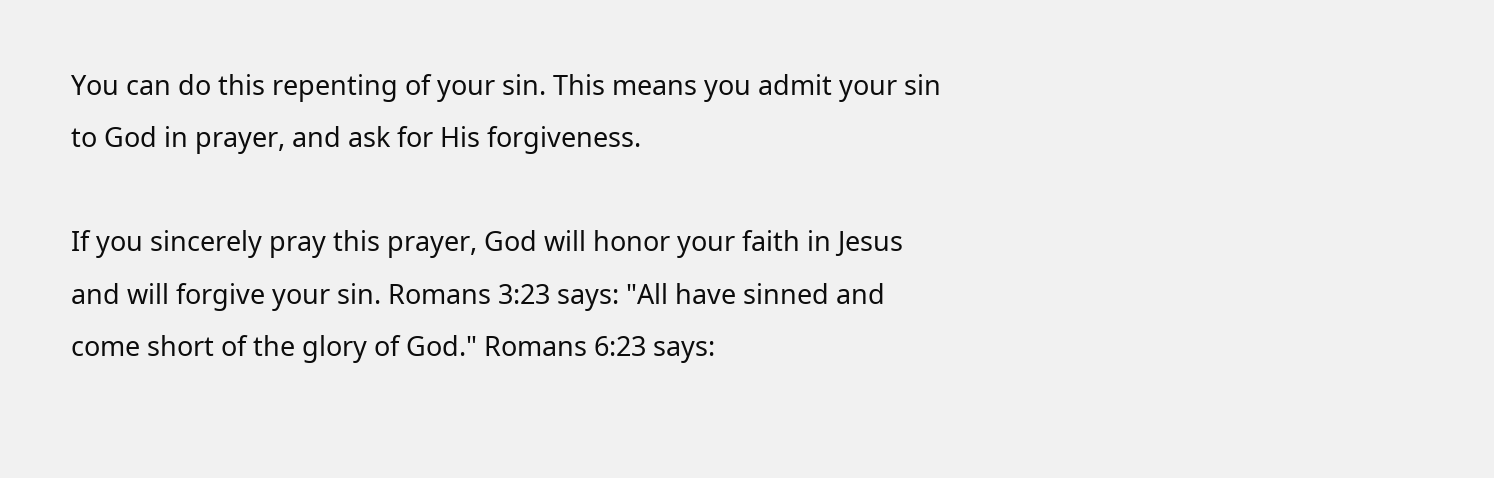You can do this repenting of your sin. This means you admit your sin to God in prayer, and ask for His forgiveness.

If you sincerely pray this prayer, God will honor your faith in Jesus and will forgive your sin. Romans 3:23 says: "All have sinned and come short of the glory of God." Romans 6:23 says: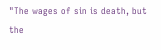"The wages of sin is death, but the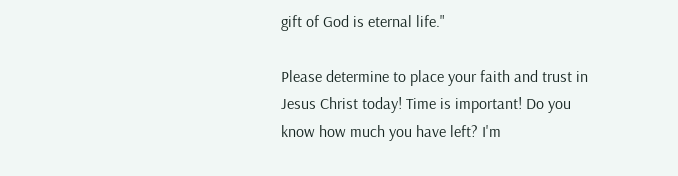gift of God is eternal life."

Please determine to place your faith and trust in Jesus Christ today! Time is important! Do you know how much you have left? I'm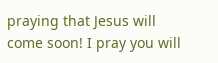praying that Jesus will come soon! I pray you will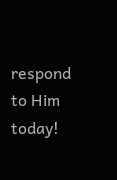respond to Him today!